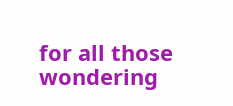for all those wondering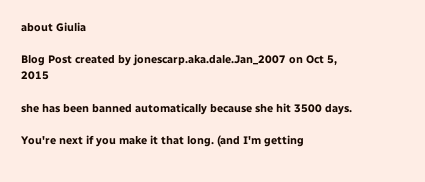about Giulia

Blog Post created by jonescarp.aka.dale.Jan_2007 on Oct 5, 2015

she has been banned automatically because she hit 3500 days.

You're next if you make it that long. (and I'm getting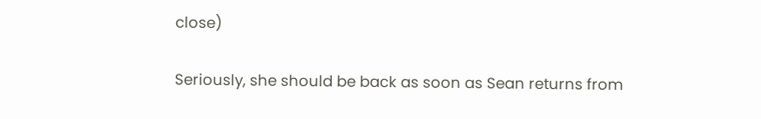close)

Seriously, she should be back as soon as Sean returns from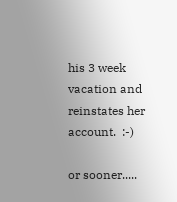his 3 week vacation and reinstates her account.  :-)

or sooner.....